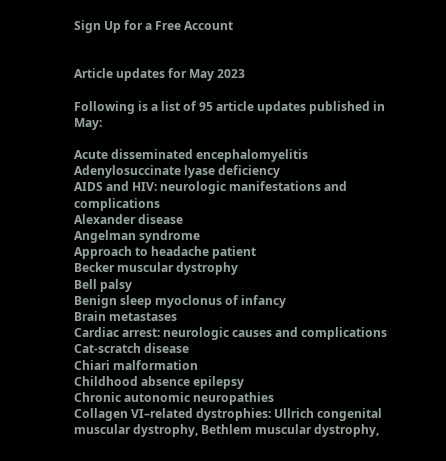Sign Up for a Free Account


Article updates for May 2023

Following is a list of 95 article updates published in May:

Acute disseminated encephalomyelitis
Adenylosuccinate lyase deficiency
AIDS and HIV: neurologic manifestations and complications
Alexander disease
Angelman syndrome
Approach to headache patient
Becker muscular dystrophy
Bell palsy
Benign sleep myoclonus of infancy
Brain metastases
Cardiac arrest: neurologic causes and complications
Cat-scratch disease
Chiari malformation
Childhood absence epilepsy
Chronic autonomic neuropathies
Collagen VI–related dystrophies: Ullrich congenital muscular dystrophy, Bethlem muscular dystrophy,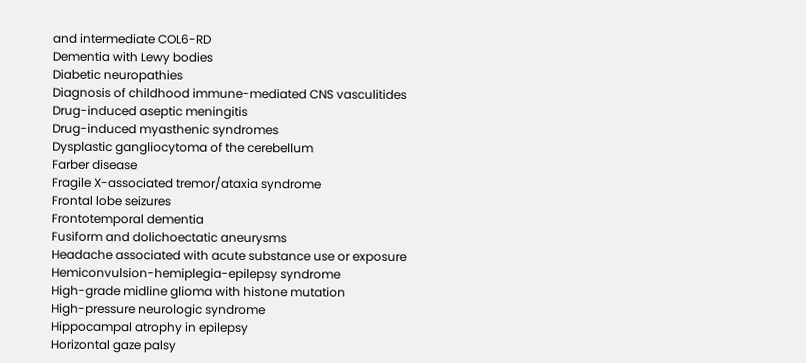and intermediate COL6-RD
Dementia with Lewy bodies
Diabetic neuropathies
Diagnosis of childhood immune-mediated CNS vasculitides
Drug-induced aseptic meningitis
Drug-induced myasthenic syndromes
Dysplastic gangliocytoma of the cerebellum
Farber disease
Fragile X-associated tremor/ataxia syndrome
Frontal lobe seizures
Frontotemporal dementia
Fusiform and dolichoectatic aneurysms
Headache associated with acute substance use or exposure
Hemiconvulsion-hemiplegia-epilepsy syndrome
High-grade midline glioma with histone mutation
High-pressure neurologic syndrome
Hippocampal atrophy in epilepsy
Horizontal gaze palsy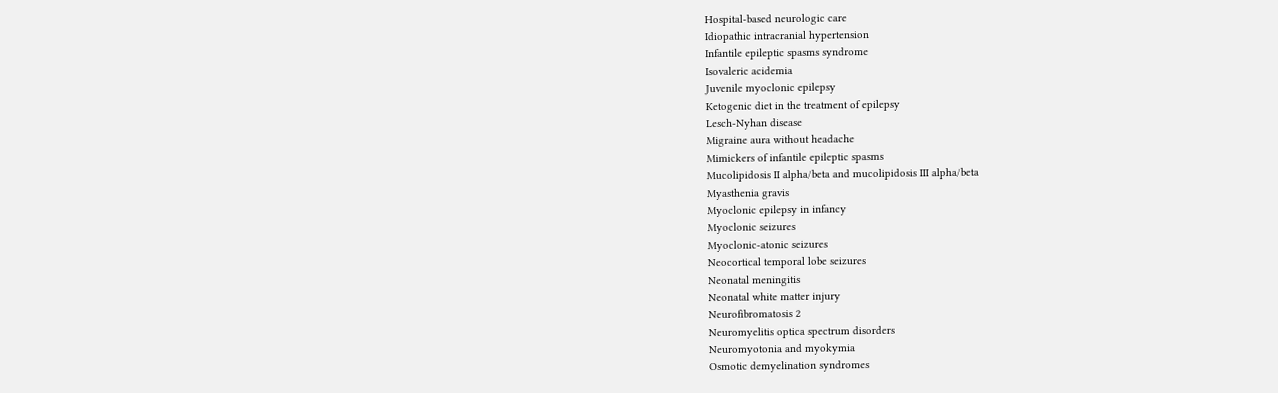Hospital-based neurologic care
Idiopathic intracranial hypertension
Infantile epileptic spasms syndrome
Isovaleric acidemia
Juvenile myoclonic epilepsy
Ketogenic diet in the treatment of epilepsy
Lesch-Nyhan disease
Migraine aura without headache
Mimickers of infantile epileptic spasms
Mucolipidosis II alpha/beta and mucolipidosis III alpha/beta
Myasthenia gravis
Myoclonic epilepsy in infancy
Myoclonic seizures
Myoclonic-atonic seizures
Neocortical temporal lobe seizures
Neonatal meningitis
Neonatal white matter injury
Neurofibromatosis 2
Neuromyelitis optica spectrum disorders
Neuromyotonia and myokymia
Osmotic demyelination syndromes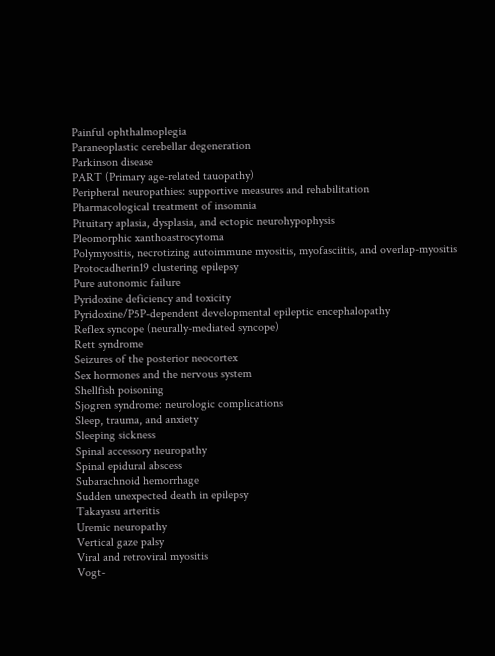Painful ophthalmoplegia
Paraneoplastic cerebellar degeneration
Parkinson disease
PART (Primary age-related tauopathy)
Peripheral neuropathies: supportive measures and rehabilitation
Pharmacological treatment of insomnia
Pituitary aplasia, dysplasia, and ectopic neurohypophysis
Pleomorphic xanthoastrocytoma
Polymyositis, necrotizing autoimmune myositis, myofasciitis, and overlap-myositis
Protocadherin19 clustering epilepsy
Pure autonomic failure
Pyridoxine deficiency and toxicity
Pyridoxine/P5P-dependent developmental epileptic encephalopathy
Reflex syncope (neurally-mediated syncope)
Rett syndrome
Seizures of the posterior neocortex
Sex hormones and the nervous system
Shellfish poisoning
Sjogren syndrome: neurologic complications
Sleep, trauma, and anxiety
Sleeping sickness
Spinal accessory neuropathy
Spinal epidural abscess
Subarachnoid hemorrhage
Sudden unexpected death in epilepsy
Takayasu arteritis
Uremic neuropathy
Vertical gaze palsy
Viral and retroviral myositis
Vogt-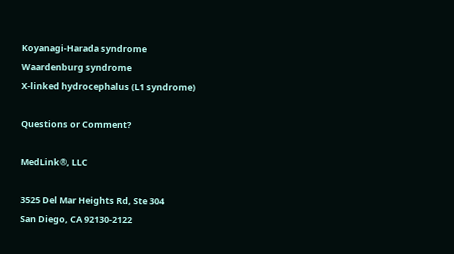Koyanagi-Harada syndrome
Waardenburg syndrome
X-linked hydrocephalus (L1 syndrome)

Questions or Comment?

MedLink®, LLC

3525 Del Mar Heights Rd, Ste 304
San Diego, CA 92130-2122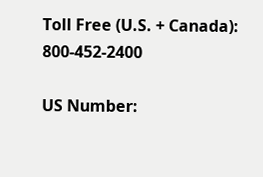Toll Free (U.S. + Canada): 800-452-2400

US Number: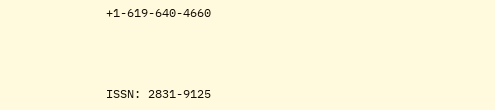+1-619-640-4660



ISSN: 2831-9125